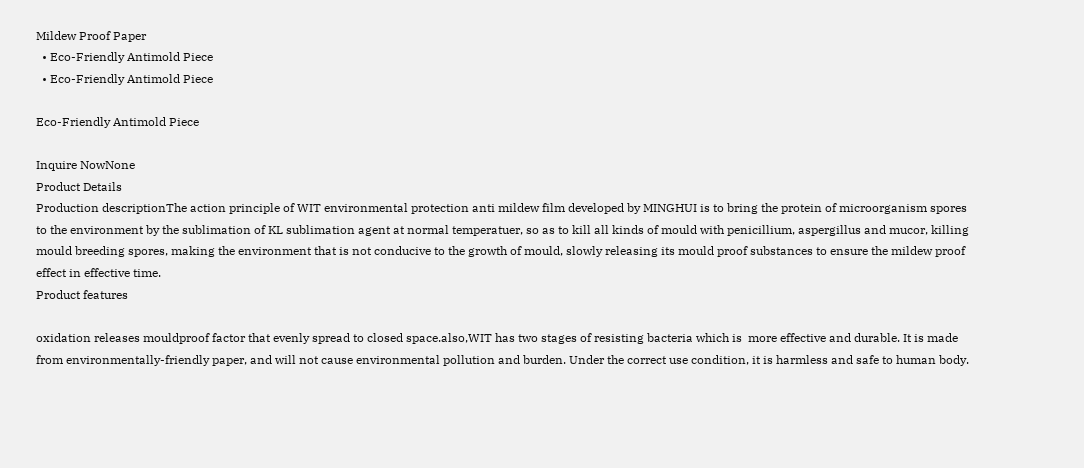Mildew Proof Paper
  • Eco-Friendly Antimold Piece
  • Eco-Friendly Antimold Piece

Eco-Friendly Antimold Piece

Inquire NowNone
Product Details
Production descriptionThe action principle of WIT environmental protection anti mildew film developed by MINGHUI is to bring the protein of microorganism spores to the environment by the sublimation of KL sublimation agent at normal temperatuer, so as to kill all kinds of mould with penicillium, aspergillus and mucor, killing mould breeding spores, making the environment that is not conducive to the growth of mould, slowly releasing its mould proof substances to ensure the mildew proof effect in effective time.
Product features

oxidation releases mouldproof factor that evenly spread to closed space.also,WIT has two stages of resisting bacteria which is  more effective and durable. It is made from environmentally-friendly paper, and will not cause environmental pollution and burden. Under the correct use condition, it is harmless and safe to human body.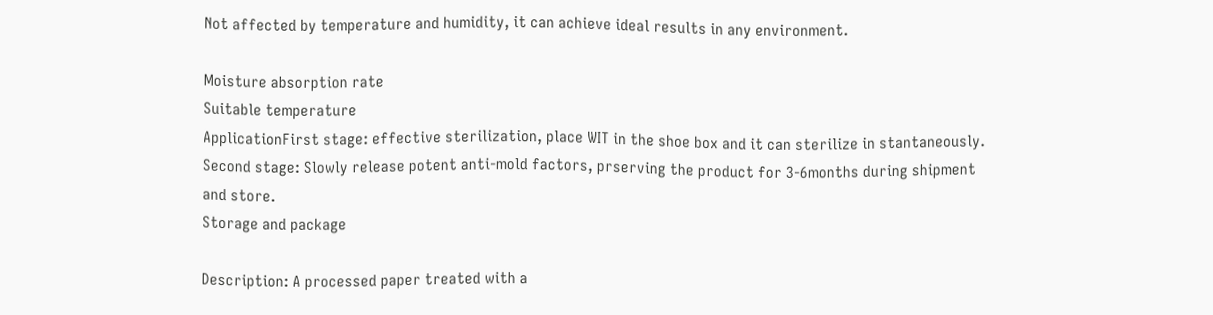Not affected by temperature and humidity, it can achieve ideal results in any environment.

Moisture absorption rate
Suitable temperature
ApplicationFirst stage: effective sterilization, place WIT in the shoe box and it can sterilize in stantaneously. Second stage: Slowly release potent anti-mold factors, prserving the product for 3-6months during shipment and store.
Storage and package

Description: A processed paper treated with a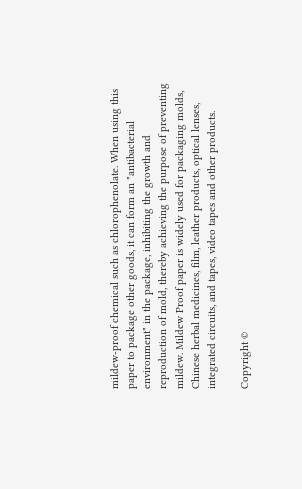mildew-proof chemical such as chlorophenolate. When using this paper to package other goods, it can form an "antibacterial environment" in the package, inhibiting the growth and reproduction of mold, thereby achieving the purpose of preventing mildew. Mildew Proof paper is widely used for packaging molds, Chinese herbal medicines, film, leather products, optical lenses, integrated circuits, and tapes, video tapes and other products.

Copyright ©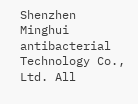Shenzhen Minghui antibacterial Technology Co., Ltd. All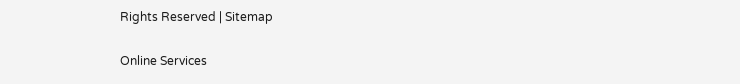Rights Reserved | Sitemap

Online Services